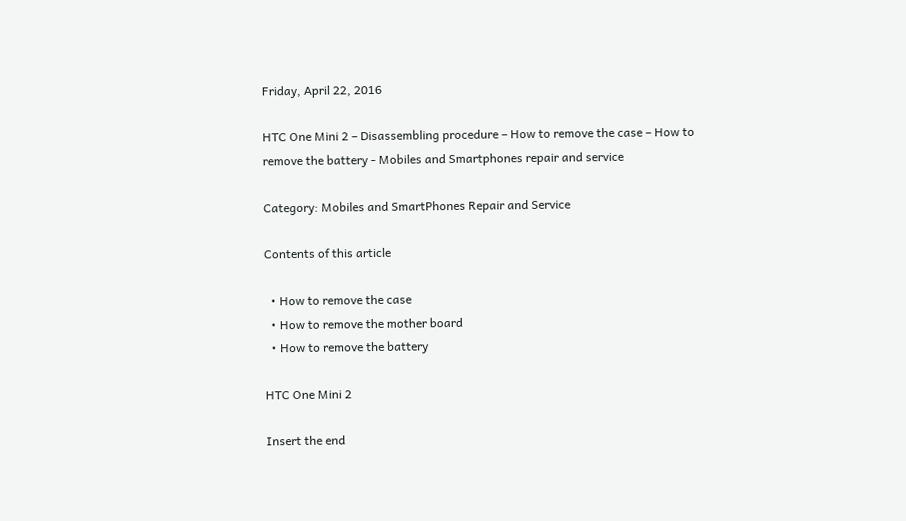Friday, April 22, 2016

HTC One Mini 2 – Disassembling procedure – How to remove the case – How to remove the battery - Mobiles and Smartphones repair and service

Category: Mobiles and SmartPhones Repair and Service

Contents of this article

  • How to remove the case
  • How to remove the mother board
  • How to remove the battery

HTC One Mini 2

Insert the end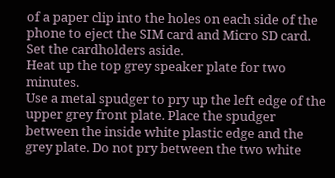of a paper clip into the holes on each side of the phone to eject the SIM card and Micro SD card. Set the cardholders aside.
Heat up the top grey speaker plate for two minutes.
Use a metal spudger to pry up the left edge of the upper grey front plate. Place the spudger between the inside white plastic edge and the grey plate. Do not pry between the two white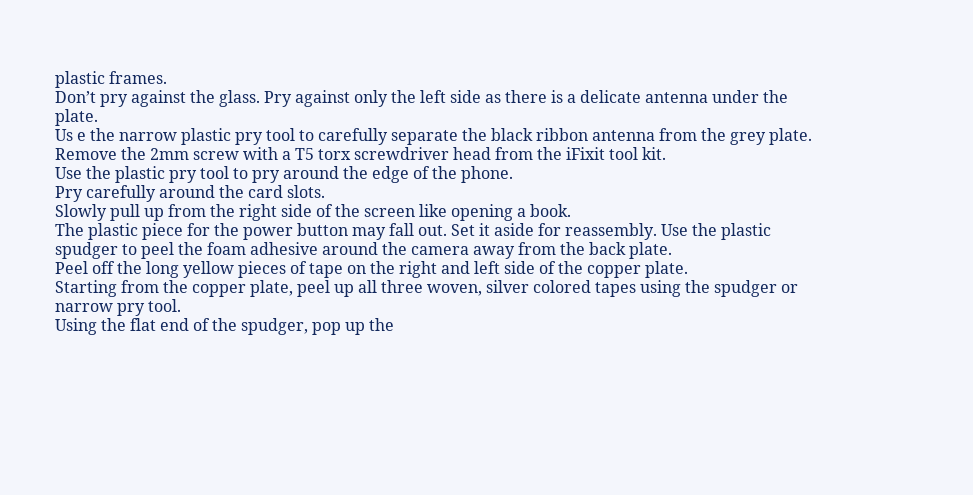plastic frames.
Don’t pry against the glass. Pry against only the left side as there is a delicate antenna under the plate.
Us e the narrow plastic pry tool to carefully separate the black ribbon antenna from the grey plate.
Remove the 2mm screw with a T5 torx screwdriver head from the iFixit tool kit.
Use the plastic pry tool to pry around the edge of the phone.
Pry carefully around the card slots.
Slowly pull up from the right side of the screen like opening a book.
The plastic piece for the power button may fall out. Set it aside for reassembly. Use the plastic spudger to peel the foam adhesive around the camera away from the back plate.
Peel off the long yellow pieces of tape on the right and left side of the copper plate.
Starting from the copper plate, peel up all three woven, silver colored tapes using the spudger or narrow pry tool.
Using the flat end of the spudger, pop up the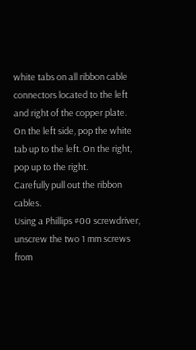white tabs on all ribbon cable connectors located to the left and right of the copper plate.
On the left side, pop the white tab up to the left. On the right, pop up to the right.
Carefully pull out the ribbon cables.
Using a Phillips #00 screwdriver, unscrew the two 1 mm screws from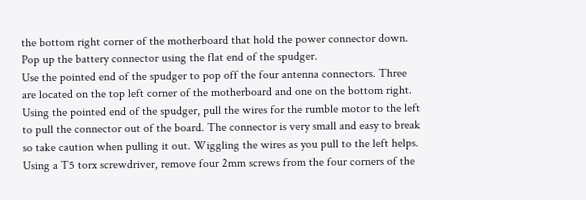the bottom right corner of the motherboard that hold the power connector down. Pop up the battery connector using the flat end of the spudger.
Use the pointed end of the spudger to pop off the four antenna connectors. Three are located on the top left corner of the motherboard and one on the bottom right.
Using the pointed end of the spudger, pull the wires for the rumble motor to the left to pull the connector out of the board. The connector is very small and easy to break so take caution when pulling it out. Wiggling the wires as you pull to the left helps.
Using a T5 torx screwdriver, remove four 2mm screws from the four corners of the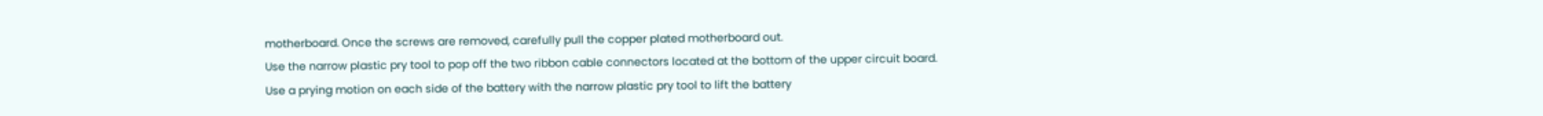motherboard. Once the screws are removed, carefully pull the copper plated motherboard out.
Use the narrow plastic pry tool to pop off the two ribbon cable connectors located at the bottom of the upper circuit board.
Use a prying motion on each side of the battery with the narrow plastic pry tool to lift the battery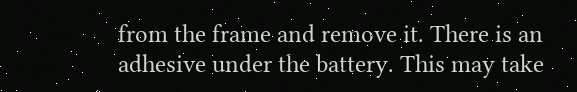from the frame and remove it. There is an adhesive under the battery. This may take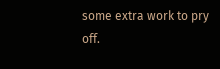some extra work to pry off.